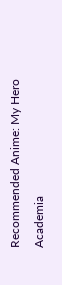Recommended Anime: My Hero Academia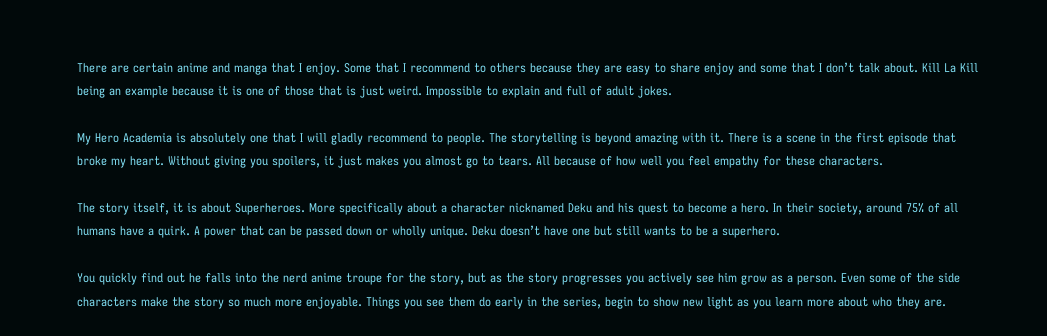There are certain anime and manga that I enjoy. Some that I recommend to others because they are easy to share enjoy and some that I don’t talk about. Kill La Kill being an example because it is one of those that is just weird. Impossible to explain and full of adult jokes.

My Hero Academia is absolutely one that I will gladly recommend to people. The storytelling is beyond amazing with it. There is a scene in the first episode that broke my heart. Without giving you spoilers, it just makes you almost go to tears. All because of how well you feel empathy for these characters.

The story itself, it is about Superheroes. More specifically about a character nicknamed Deku and his quest to become a hero. In their society, around 75% of all humans have a quirk. A power that can be passed down or wholly unique. Deku doesn’t have one but still wants to be a superhero.

You quickly find out he falls into the nerd anime troupe for the story, but as the story progresses you actively see him grow as a person. Even some of the side characters make the story so much more enjoyable. Things you see them do early in the series, begin to show new light as you learn more about who they are.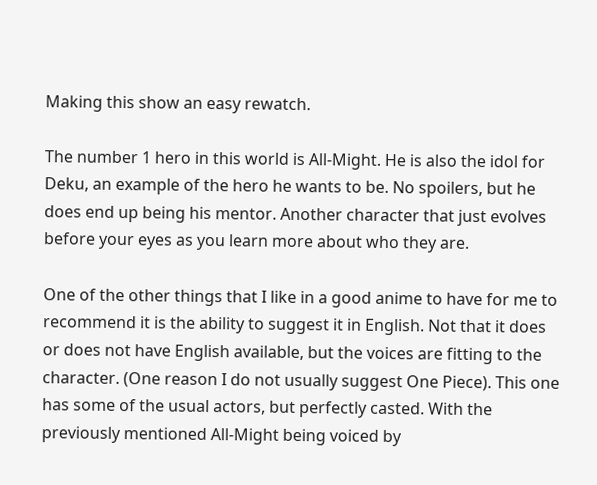Making this show an easy rewatch.

The number 1 hero in this world is All-Might. He is also the idol for Deku, an example of the hero he wants to be. No spoilers, but he does end up being his mentor. Another character that just evolves before your eyes as you learn more about who they are.

One of the other things that I like in a good anime to have for me to recommend it is the ability to suggest it in English. Not that it does or does not have English available, but the voices are fitting to the character. (One reason I do not usually suggest One Piece). This one has some of the usual actors, but perfectly casted. With the previously mentioned All-Might being voiced by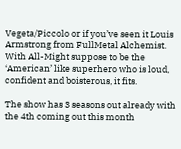Vegeta/Piccolo or if you’ve seen it Louis Armstrong from FullMetal Alchemist. With All-Might suppose to be the ‘American’ like superhero who is loud, confident and boisterous, it fits.

The show has 3 seasons out already with the 4th coming out this month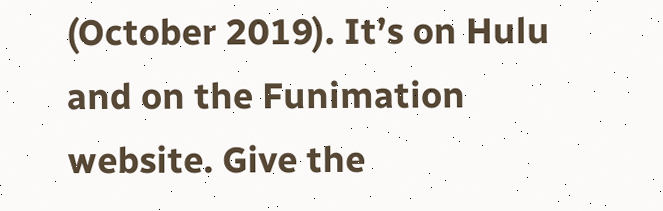(October 2019). It’s on Hulu and on the Funimation website. Give the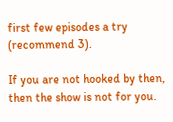first few episodes a try (recommend 3).

If you are not hooked by then, then the show is not for you.